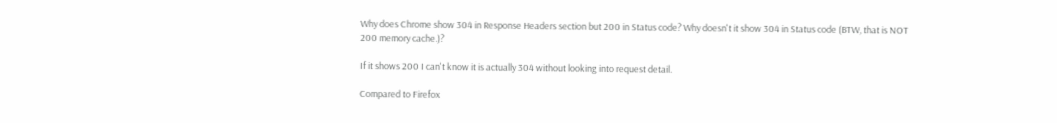Why does Chrome show 304 in Response Headers section but 200 in Status code? Why doesn't it show 304 in Status code (BTW, that is NOT 200 memory cache.)?

If it shows 200 I can't know it is actually 304 without looking into request detail.

Compared to Firefox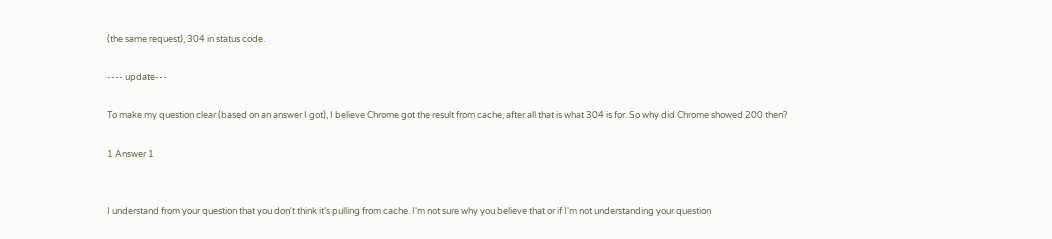(the same request), 304 in status code.

---- update---

To make my question clear (based on an answer I got), I believe Chrome got the result from cache, after all that is what 304 is for. So why did Chrome showed 200 then?

1 Answer 1


I understand from your question that you don't think it's pulling from cache. I'm not sure why you believe that or if I'm not understanding your question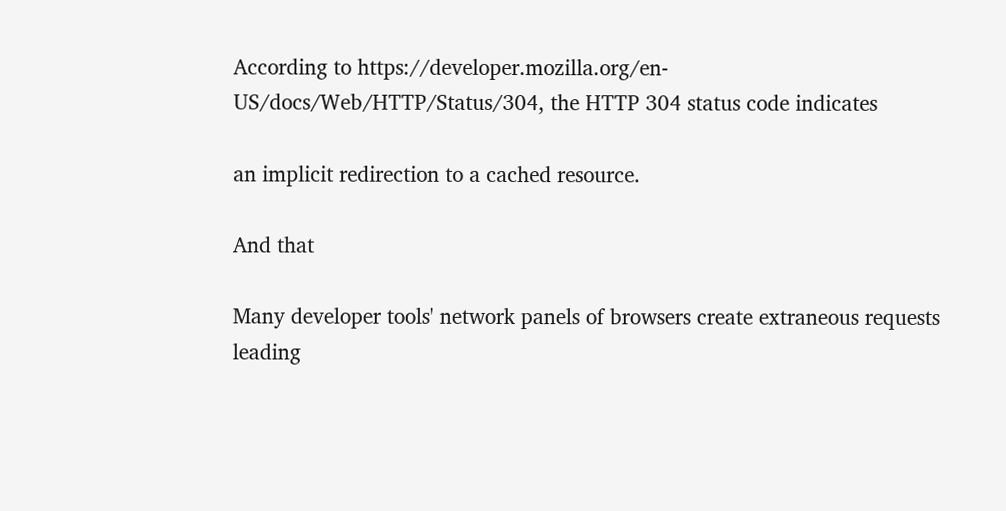According to https://developer.mozilla.org/en-US/docs/Web/HTTP/Status/304, the HTTP 304 status code indicates

an implicit redirection to a cached resource.

And that

Many developer tools' network panels of browsers create extraneous requests leading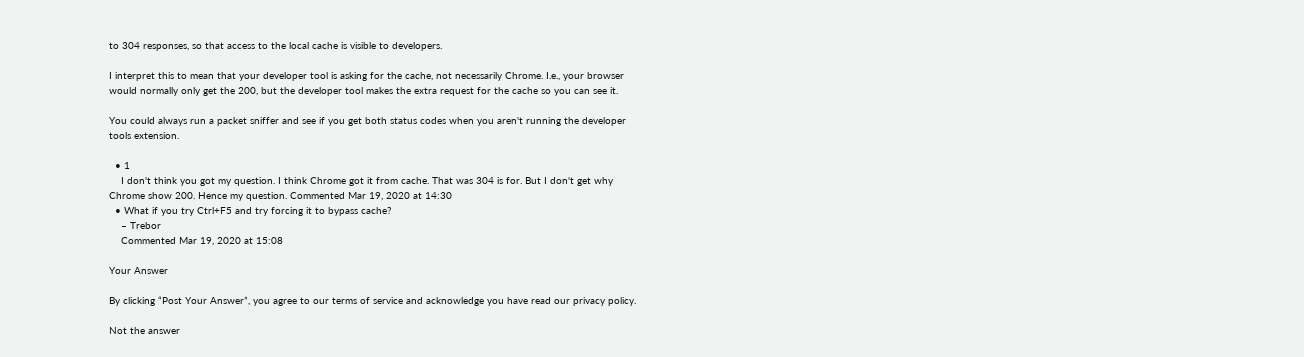to 304 responses, so that access to the local cache is visible to developers.

I interpret this to mean that your developer tool is asking for the cache, not necessarily Chrome. I.e., your browser would normally only get the 200, but the developer tool makes the extra request for the cache so you can see it.

You could always run a packet sniffer and see if you get both status codes when you aren't running the developer tools extension.

  • 1
    I don't think you got my question. I think Chrome got it from cache. That was 304 is for. But I don't get why Chrome show 200. Hence my question. Commented Mar 19, 2020 at 14:30
  • What if you try Ctrl+F5 and try forcing it to bypass cache?
    – Trebor
    Commented Mar 19, 2020 at 15:08

Your Answer

By clicking “Post Your Answer”, you agree to our terms of service and acknowledge you have read our privacy policy.

Not the answer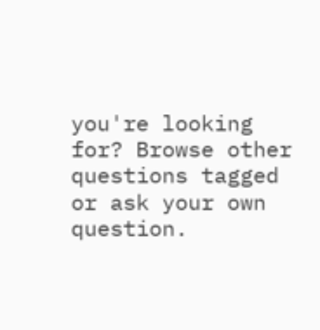you're looking for? Browse other questions tagged or ask your own question.